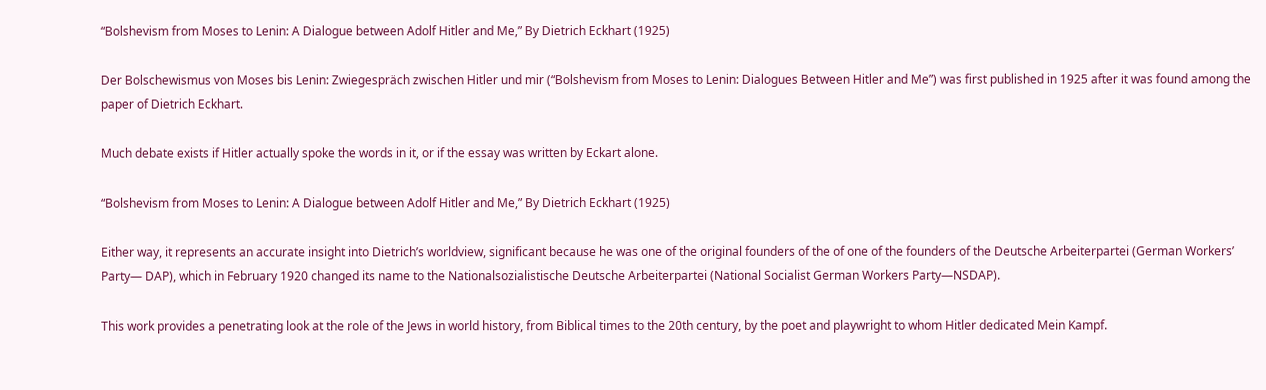“Bolshevism from Moses to Lenin: A Dialogue between Adolf Hitler and Me,” By Dietrich Eckhart (1925)

Der Bolschewismus von Moses bis Lenin: Zwiegespräch zwischen Hitler und mir (“Bolshevism from Moses to Lenin: Dialogues Between Hitler and Me”) was first published in 1925 after it was found among the paper of Dietrich Eckhart.

Much debate exists if Hitler actually spoke the words in it, or if the essay was written by Eckart alone.

“Bolshevism from Moses to Lenin: A Dialogue between Adolf Hitler and Me,” By Dietrich Eckhart (1925)

Either way, it represents an accurate insight into Dietrich’s worldview, significant because he was one of the original founders of the of one of the founders of the Deutsche Arbeiterpartei (German Workers’ Party— DAP), which in February 1920 changed its name to the Nationalsozialistische Deutsche Arbeiterpartei (National Socialist German Workers Party—NSDAP).

This work provides a penetrating look at the role of the Jews in world history, from Biblical times to the 20th century, by the poet and playwright to whom Hitler dedicated Mein Kampf.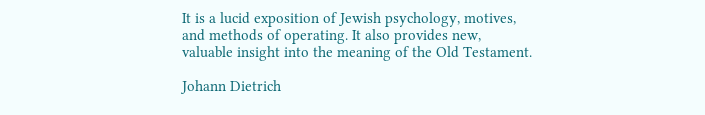It is a lucid exposition of Jewish psychology, motives, and methods of operating. It also provides new, valuable insight into the meaning of the Old Testament.

Johann Dietrich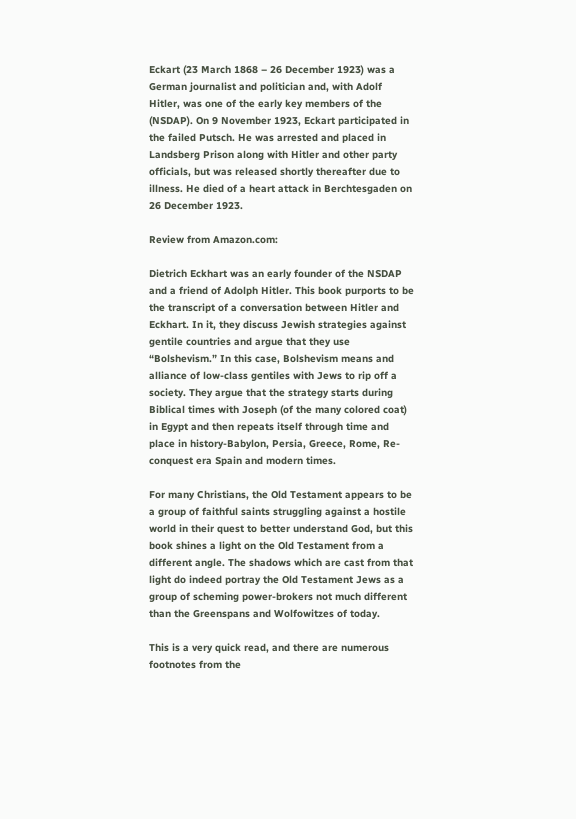Eckart (23 March 1868 – 26 December 1923) was a German journalist and politician and, with Adolf Hitler, was one of the early key members of the (NSDAP). On 9 November 1923, Eckart participated in the failed Putsch. He was arrested and placed in Landsberg Prison along with Hitler and other party officials, but was released shortly thereafter due to illness. He died of a heart attack in Berchtesgaden on 26 December 1923.

Review from Amazon.com:

Dietrich Eckhart was an early founder of the NSDAP and a friend of Adolph Hitler. This book purports to be the transcript of a conversation between Hitler and Eckhart. In it, they discuss Jewish strategies against gentile countries and argue that they use “Bolshevism.” In this case, Bolshevism means and alliance of low-class gentiles with Jews to rip off a society. They argue that the strategy starts during Biblical times with Joseph (of the many colored coat) in Egypt and then repeats itself through time and place in history-Babylon, Persia, Greece, Rome, Re-conquest era Spain and modern times.

For many Christians, the Old Testament appears to be a group of faithful saints struggling against a hostile world in their quest to better understand God, but this book shines a light on the Old Testament from a different angle. The shadows which are cast from that light do indeed portray the Old Testament Jews as a group of scheming power-brokers not much different than the Greenspans and Wolfowitzes of today.

This is a very quick read, and there are numerous footnotes from the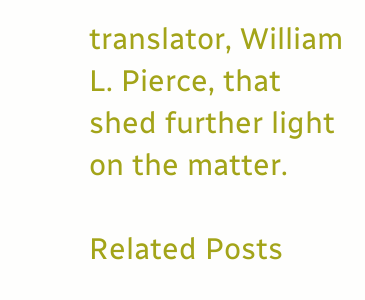translator, William L. Pierce, that shed further light on the matter.

Related Posts